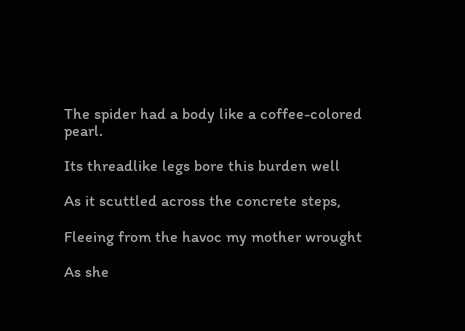The spider had a body like a coffee-colored pearl.

Its threadlike legs bore this burden well

As it scuttled across the concrete steps,

Fleeing from the havoc my mother wrought

As she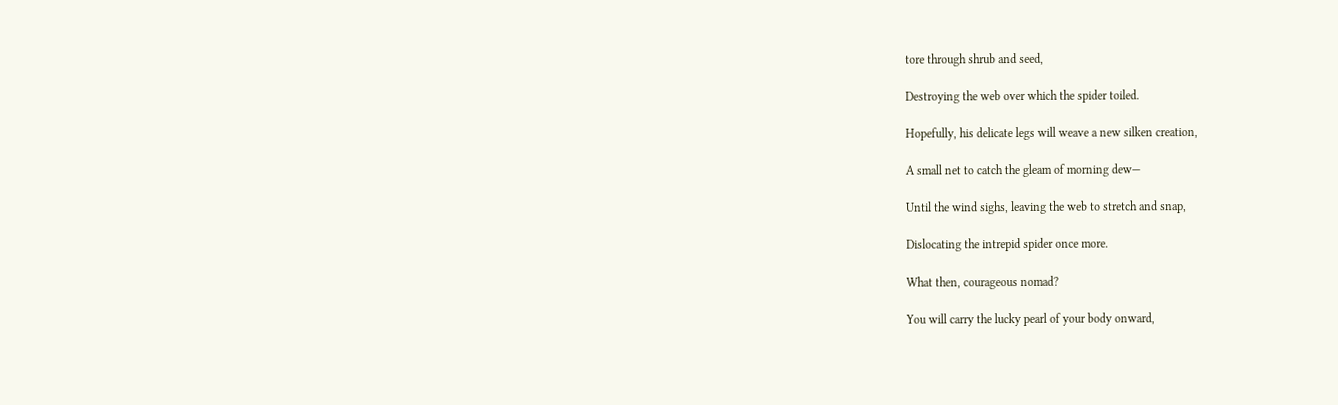tore through shrub and seed,

Destroying the web over which the spider toiled.

Hopefully, his delicate legs will weave a new silken creation,

A small net to catch the gleam of morning dew—

Until the wind sighs, leaving the web to stretch and snap,

Dislocating the intrepid spider once more.

What then, courageous nomad?

You will carry the lucky pearl of your body onward,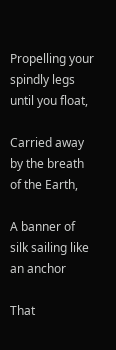Propelling your spindly legs until you float,

Carried away by the breath of the Earth,

A banner of silk sailing like an anchor

That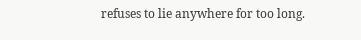refuses to lie anywhere for too long.